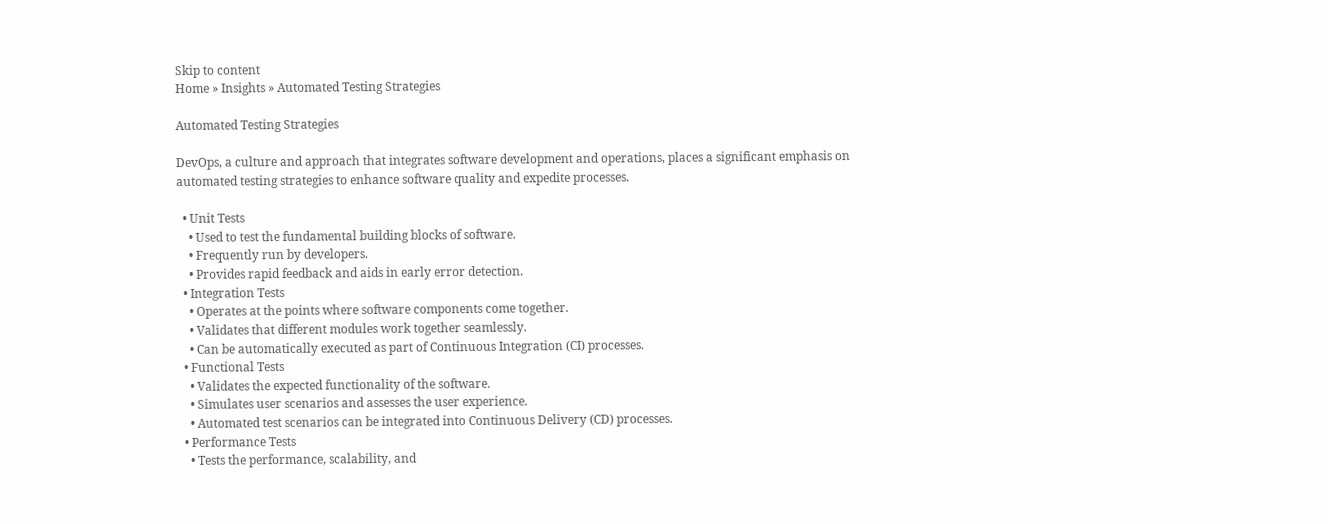Skip to content
Home » Insights » Automated Testing Strategies

Automated Testing Strategies

DevOps, a culture and approach that integrates software development and operations, places a significant emphasis on automated testing strategies to enhance software quality and expedite processes.

  • Unit Tests
    • Used to test the fundamental building blocks of software.
    • Frequently run by developers.
    • Provides rapid feedback and aids in early error detection.
  • Integration Tests
    • Operates at the points where software components come together.
    • Validates that different modules work together seamlessly.
    • Can be automatically executed as part of Continuous Integration (CI) processes.
  • Functional Tests
    • Validates the expected functionality of the software.
    • Simulates user scenarios and assesses the user experience.
    • Automated test scenarios can be integrated into Continuous Delivery (CD) processes.
  • Performance Tests
    • Tests the performance, scalability, and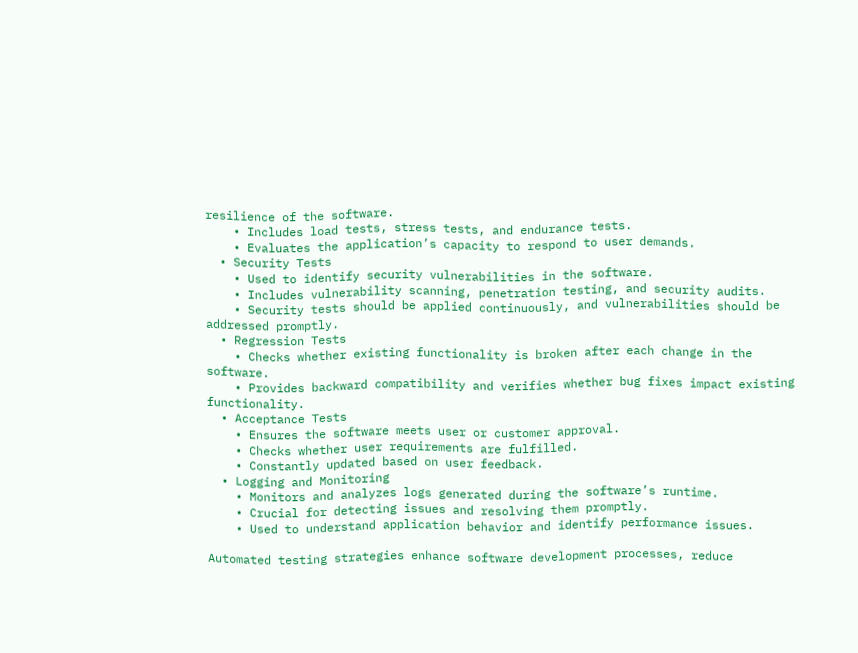resilience of the software.
    • Includes load tests, stress tests, and endurance tests.
    • Evaluates the application’s capacity to respond to user demands.
  • Security Tests
    • Used to identify security vulnerabilities in the software.
    • Includes vulnerability scanning, penetration testing, and security audits.
    • Security tests should be applied continuously, and vulnerabilities should be addressed promptly.
  • Regression Tests
    • Checks whether existing functionality is broken after each change in the software.
    • Provides backward compatibility and verifies whether bug fixes impact existing functionality.
  • Acceptance Tests
    • Ensures the software meets user or customer approval.
    • Checks whether user requirements are fulfilled.
    • Constantly updated based on user feedback.
  • Logging and Monitoring
    • Monitors and analyzes logs generated during the software’s runtime.
    • Crucial for detecting issues and resolving them promptly.
    • Used to understand application behavior and identify performance issues.

Automated testing strategies enhance software development processes, reduce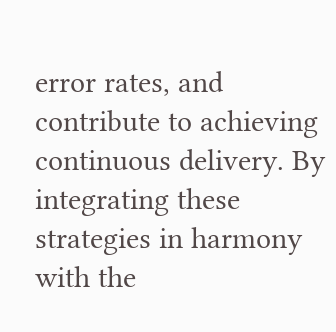error rates, and contribute to achieving continuous delivery. By integrating these strategies in harmony with the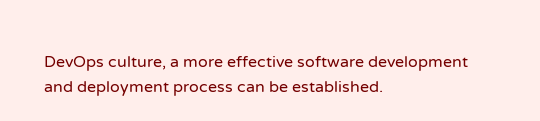DevOps culture, a more effective software development and deployment process can be established.